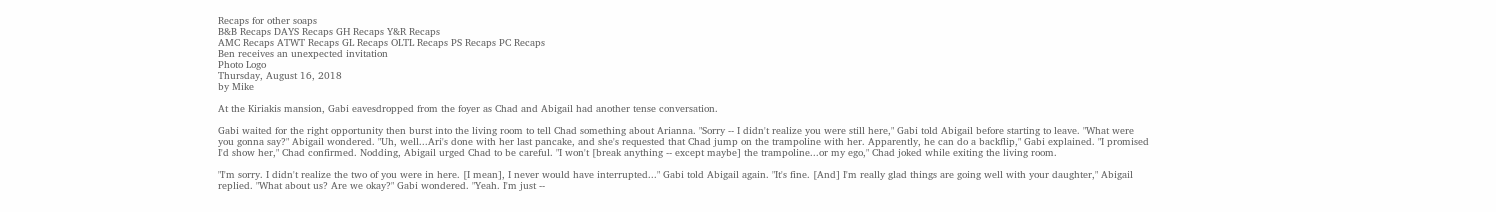Recaps for other soaps
B&B Recaps DAYS Recaps GH Recaps Y&R Recaps
AMC Recaps ATWT Recaps GL Recaps OLTL Recaps PS Recaps PC Recaps
Ben receives an unexpected invitation
Photo Logo
Thursday, August 16, 2018
by Mike

At the Kiriakis mansion, Gabi eavesdropped from the foyer as Chad and Abigail had another tense conversation.

Gabi waited for the right opportunity then burst into the living room to tell Chad something about Arianna. "Sorry -- I didn't realize you were still here," Gabi told Abigail before starting to leave. "What were you gonna say?" Abigail wondered. "Uh, well...Ari's done with her last pancake, and she's requested that Chad jump on the trampoline with her. Apparently, he can do a backflip," Gabi explained. "I promised I'd show her," Chad confirmed. Nodding, Abigail urged Chad to be careful. "I won't [break anything -- except maybe] the trampoline...or my ego," Chad joked while exiting the living room.

"I'm sorry. I didn't realize the two of you were in here. [I mean], I never would have interrupted..." Gabi told Abigail again. "It's fine. [And] I'm really glad things are going well with your daughter," Abigail replied. "What about us? Are we okay?" Gabi wondered. "Yeah. I'm just --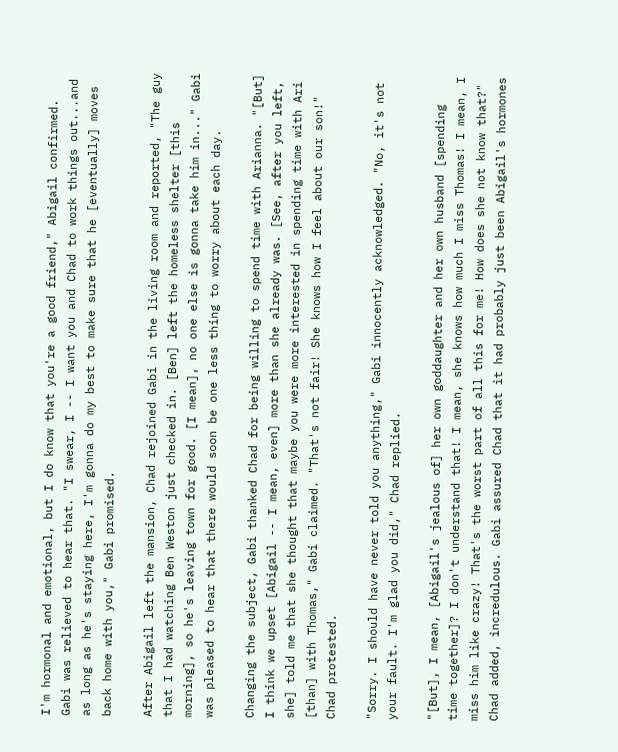I'm hormonal and emotional, but I do know that you're a good friend," Abigail confirmed. Gabi was relieved to hear that. "I swear, I -- I want you and Chad to work things out...and as long as he's staying here, I'm gonna do my best to make sure that he [eventually] moves back home with you," Gabi promised.

After Abigail left the mansion, Chad rejoined Gabi in the living room and reported, "The guy that I had watching Ben Weston just checked in. [Ben] left the homeless shelter [this morning], so he's leaving town for good. [I mean], no one else is gonna take him in..." Gabi was pleased to hear that there would soon be one less thing to worry about each day.

Changing the subject, Gabi thanked Chad for being willing to spend time with Arianna. "[But] I think we upset [Abigail -- I mean, even] more than she already was. [See, after you left, she] told me that she thought that maybe you were more interested in spending time with Ari [than] with Thomas," Gabi claimed. "That's not fair! She knows how I feel about our son!" Chad protested.

"Sorry. I should have never told you anything," Gabi innocently acknowledged. "No, it's not your fault. I'm glad you did," Chad replied.

"[But], I mean, [Abigail's jealous of] her own goddaughter and her own husband [spending time together]? I don't understand that! I mean, she knows how much I miss Thomas! I mean, I miss him like crazy! That's the worst part of all this for me! How does she not know that?" Chad added, incredulous. Gabi assured Chad that it had probably just been Abigail's hormones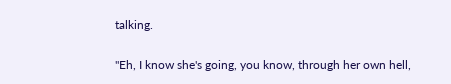talking.

"Eh, I know she's going, you know, through her own hell,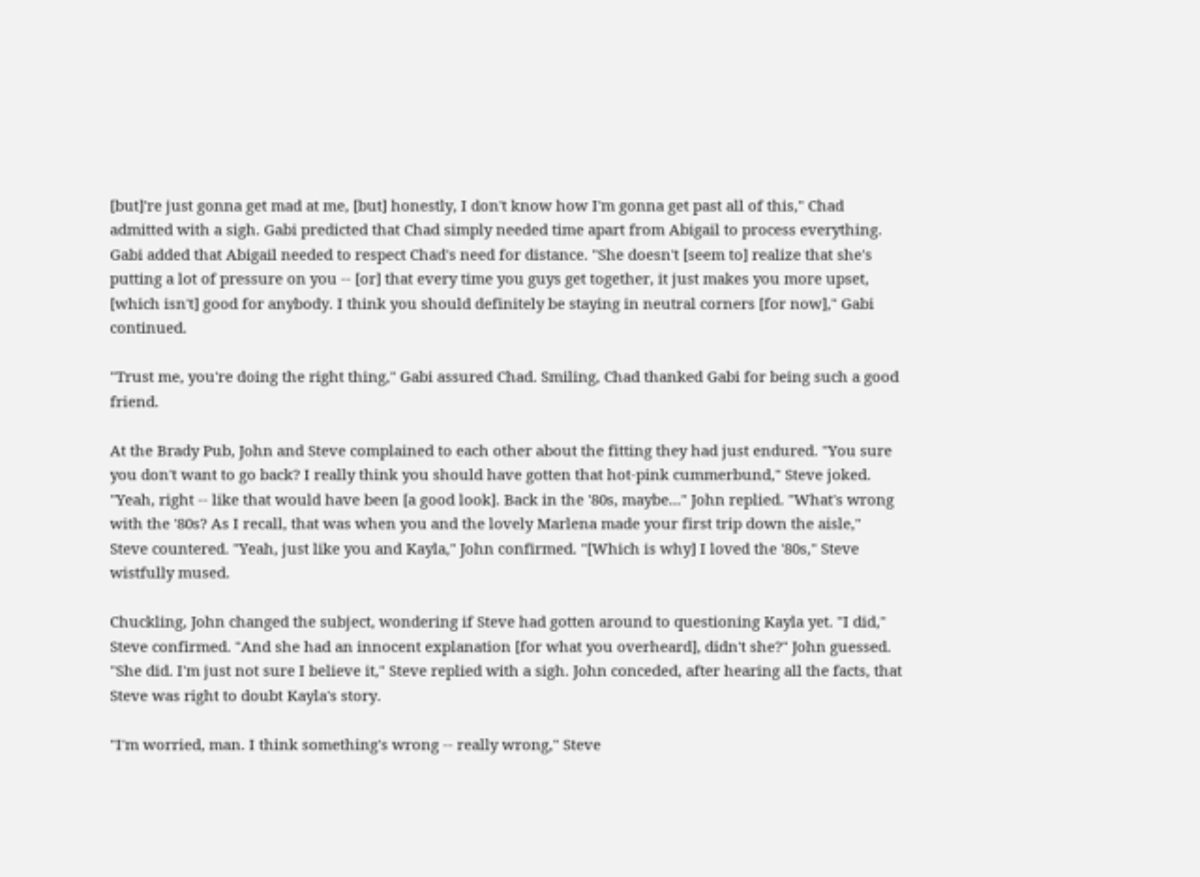[but]'re just gonna get mad at me, [but] honestly, I don't know how I'm gonna get past all of this," Chad admitted with a sigh. Gabi predicted that Chad simply needed time apart from Abigail to process everything. Gabi added that Abigail needed to respect Chad's need for distance. "She doesn't [seem to] realize that she's putting a lot of pressure on you -- [or] that every time you guys get together, it just makes you more upset, [which isn't] good for anybody. I think you should definitely be staying in neutral corners [for now]," Gabi continued.

"Trust me, you're doing the right thing," Gabi assured Chad. Smiling, Chad thanked Gabi for being such a good friend.

At the Brady Pub, John and Steve complained to each other about the fitting they had just endured. "You sure you don't want to go back? I really think you should have gotten that hot-pink cummerbund," Steve joked. "Yeah, right -- like that would have been [a good look]. Back in the '80s, maybe..." John replied. "What's wrong with the '80s? As I recall, that was when you and the lovely Marlena made your first trip down the aisle," Steve countered. "Yeah, just like you and Kayla," John confirmed. "[Which is why] I loved the '80s," Steve wistfully mused.

Chuckling, John changed the subject, wondering if Steve had gotten around to questioning Kayla yet. "I did," Steve confirmed. "And she had an innocent explanation [for what you overheard], didn't she?" John guessed. "She did. I'm just not sure I believe it," Steve replied with a sigh. John conceded, after hearing all the facts, that Steve was right to doubt Kayla's story.

"I'm worried, man. I think something's wrong -- really wrong," Steve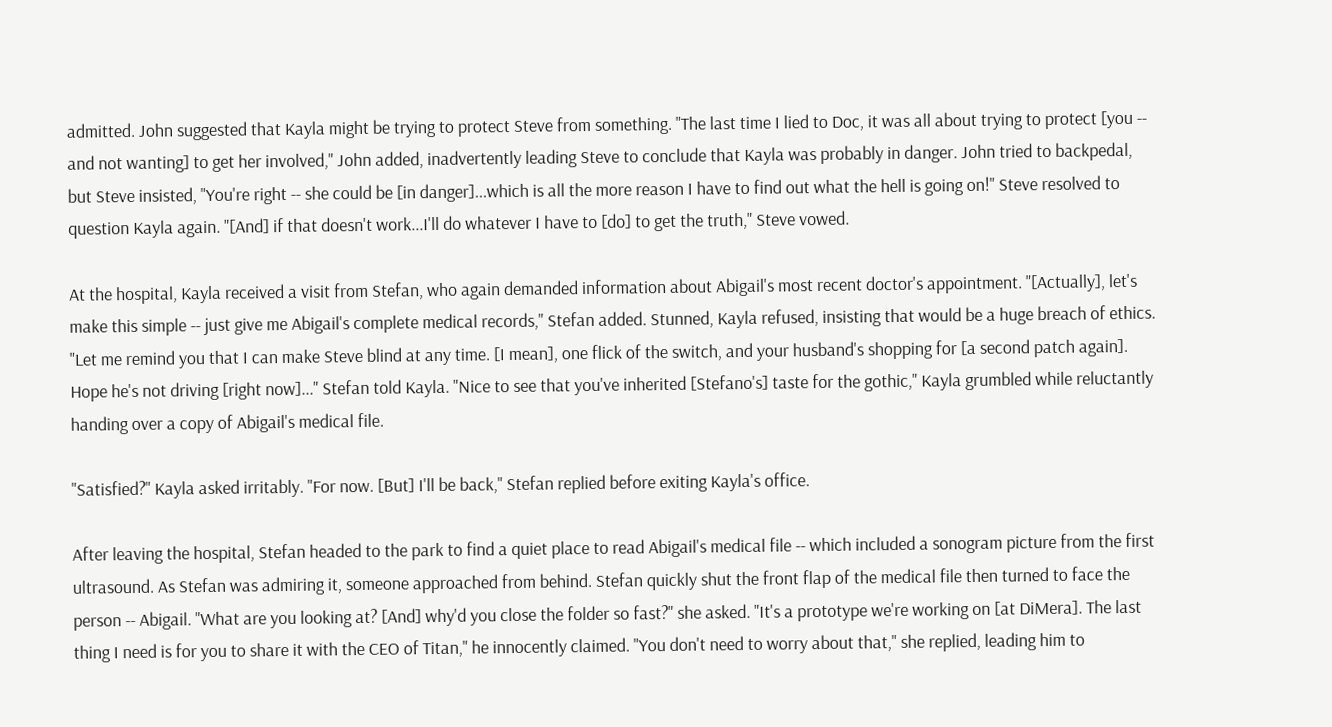admitted. John suggested that Kayla might be trying to protect Steve from something. "The last time I lied to Doc, it was all about trying to protect [you -- and not wanting] to get her involved," John added, inadvertently leading Steve to conclude that Kayla was probably in danger. John tried to backpedal, but Steve insisted, "You're right -- she could be [in danger]...which is all the more reason I have to find out what the hell is going on!" Steve resolved to question Kayla again. "[And] if that doesn't work...I'll do whatever I have to [do] to get the truth," Steve vowed.

At the hospital, Kayla received a visit from Stefan, who again demanded information about Abigail's most recent doctor's appointment. "[Actually], let's make this simple -- just give me Abigail's complete medical records," Stefan added. Stunned, Kayla refused, insisting that would be a huge breach of ethics. "Let me remind you that I can make Steve blind at any time. [I mean], one flick of the switch, and your husband's shopping for [a second patch again]. Hope he's not driving [right now]..." Stefan told Kayla. "Nice to see that you've inherited [Stefano's] taste for the gothic," Kayla grumbled while reluctantly handing over a copy of Abigail's medical file.

"Satisfied?" Kayla asked irritably. "For now. [But] I'll be back," Stefan replied before exiting Kayla's office.

After leaving the hospital, Stefan headed to the park to find a quiet place to read Abigail's medical file -- which included a sonogram picture from the first ultrasound. As Stefan was admiring it, someone approached from behind. Stefan quickly shut the front flap of the medical file then turned to face the person -- Abigail. "What are you looking at? [And] why'd you close the folder so fast?" she asked. "It's a prototype we're working on [at DiMera]. The last thing I need is for you to share it with the CEO of Titan," he innocently claimed. "You don't need to worry about that," she replied, leading him to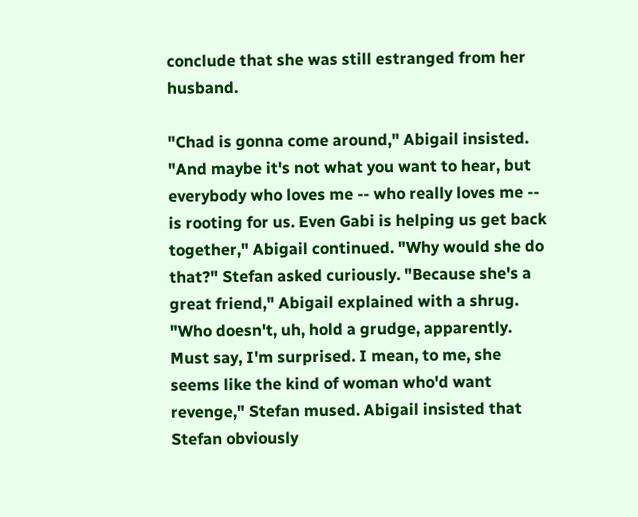conclude that she was still estranged from her husband.

"Chad is gonna come around," Abigail insisted. "And maybe it's not what you want to hear, but everybody who loves me -- who really loves me -- is rooting for us. Even Gabi is helping us get back together," Abigail continued. "Why would she do that?" Stefan asked curiously. "Because she's a great friend," Abigail explained with a shrug. "Who doesn't, uh, hold a grudge, apparently. Must say, I'm surprised. I mean, to me, she seems like the kind of woman who'd want revenge," Stefan mused. Abigail insisted that Stefan obviously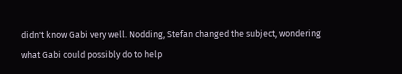didn't know Gabi very well. Nodding, Stefan changed the subject, wondering what Gabi could possibly do to help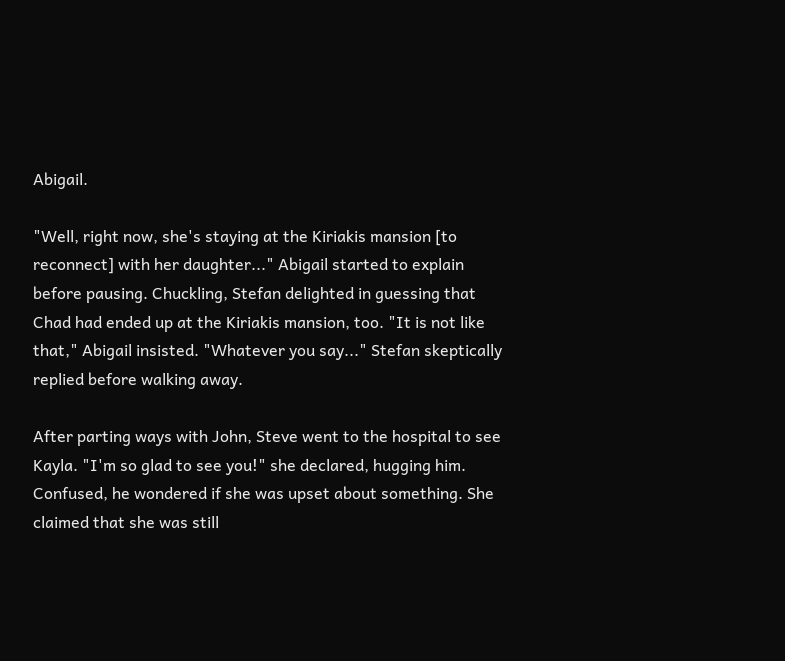Abigail.

"Well, right now, she's staying at the Kiriakis mansion [to reconnect] with her daughter..." Abigail started to explain before pausing. Chuckling, Stefan delighted in guessing that Chad had ended up at the Kiriakis mansion, too. "It is not like that," Abigail insisted. "Whatever you say..." Stefan skeptically replied before walking away.

After parting ways with John, Steve went to the hospital to see Kayla. "I'm so glad to see you!" she declared, hugging him. Confused, he wondered if she was upset about something. She claimed that she was still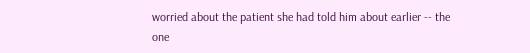worried about the patient she had told him about earlier -- the one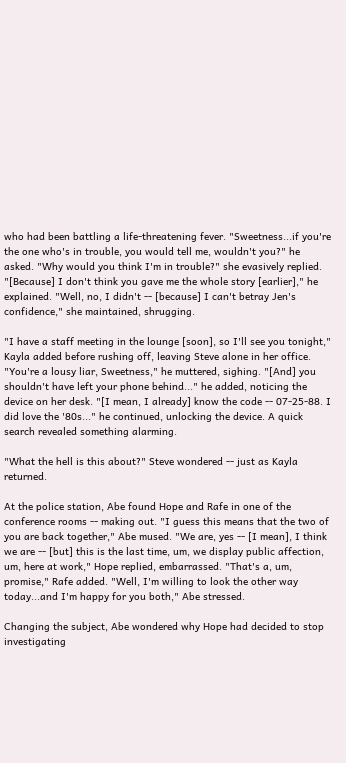who had been battling a life-threatening fever. "Sweetness...if you're the one who's in trouble, you would tell me, wouldn't you?" he asked. "Why would you think I'm in trouble?" she evasively replied. "[Because] I don't think you gave me the whole story [earlier]," he explained. "Well, no, I didn't -- [because] I can't betray Jen's confidence," she maintained, shrugging.

"I have a staff meeting in the lounge [soon], so I'll see you tonight," Kayla added before rushing off, leaving Steve alone in her office. "You're a lousy liar, Sweetness," he muttered, sighing. "[And] you shouldn't have left your phone behind..." he added, noticing the device on her desk. "[I mean, I already] know the code -- 07-25-88. I did love the '80s..." he continued, unlocking the device. A quick search revealed something alarming.

"What the hell is this about?" Steve wondered -- just as Kayla returned.

At the police station, Abe found Hope and Rafe in one of the conference rooms -- making out. "I guess this means that the two of you are back together," Abe mused. "We are, yes -- [I mean], I think we are -- [but] this is the last time, um, we display public affection, um, here at work," Hope replied, embarrassed. "That's a, um, promise," Rafe added. "Well, I'm willing to look the other way today...and I'm happy for you both," Abe stressed.

Changing the subject, Abe wondered why Hope had decided to stop investigating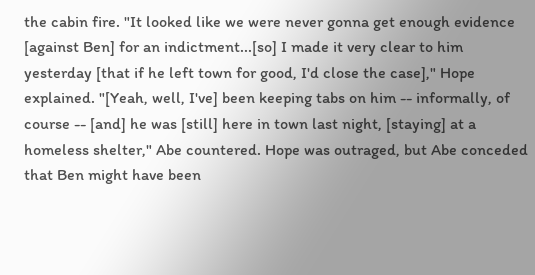the cabin fire. "It looked like we were never gonna get enough evidence [against Ben] for an indictment...[so] I made it very clear to him yesterday [that if he left town for good, I'd close the case]," Hope explained. "[Yeah, well, I've] been keeping tabs on him -- informally, of course -- [and] he was [still] here in town last night, [staying] at a homeless shelter," Abe countered. Hope was outraged, but Abe conceded that Ben might have been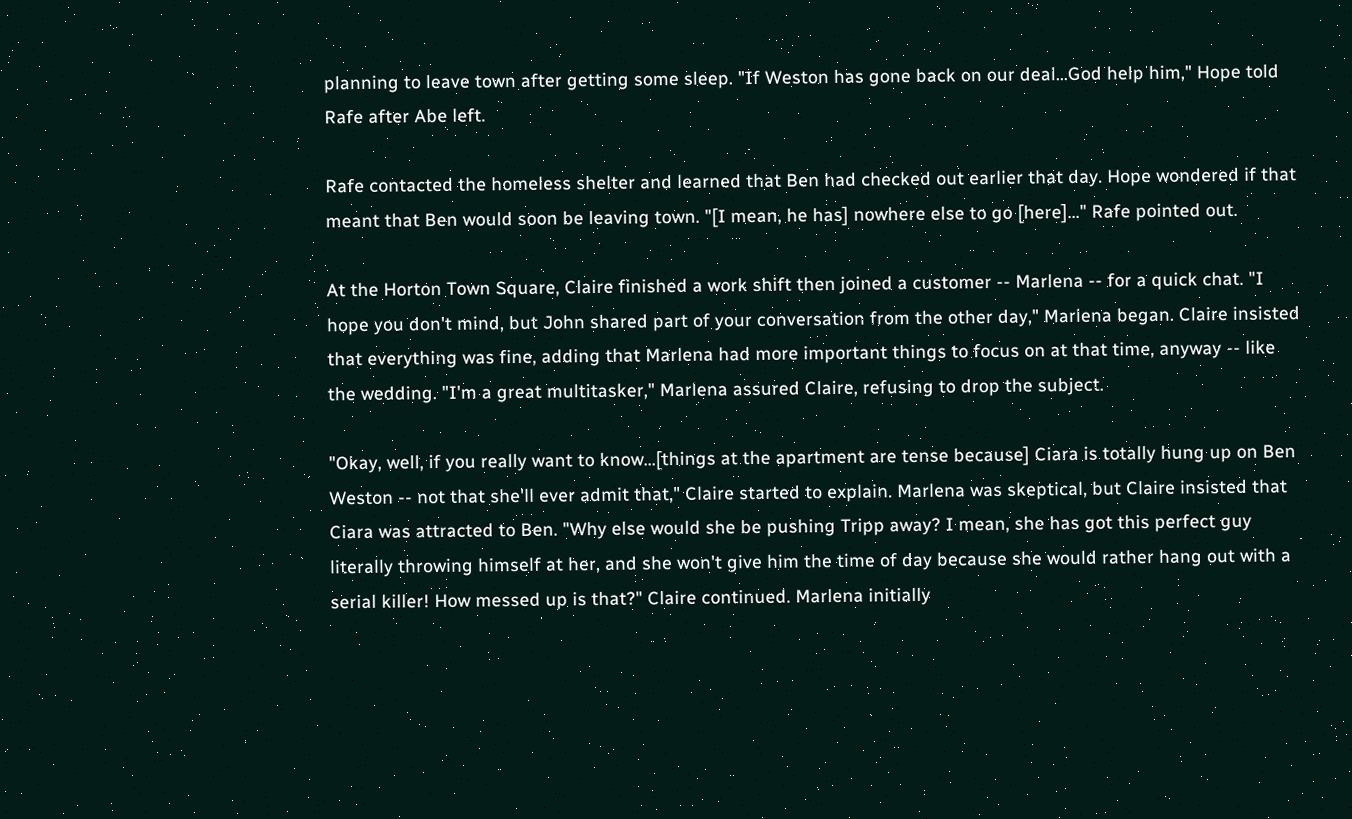planning to leave town after getting some sleep. "If Weston has gone back on our deal...God help him," Hope told Rafe after Abe left.

Rafe contacted the homeless shelter and learned that Ben had checked out earlier that day. Hope wondered if that meant that Ben would soon be leaving town. "[I mean, he has] nowhere else to go [here]..." Rafe pointed out.

At the Horton Town Square, Claire finished a work shift then joined a customer -- Marlena -- for a quick chat. "I hope you don't mind, but John shared part of your conversation from the other day," Marlena began. Claire insisted that everything was fine, adding that Marlena had more important things to focus on at that time, anyway -- like the wedding. "I'm a great multitasker," Marlena assured Claire, refusing to drop the subject.

"Okay, well, if you really want to know...[things at the apartment are tense because] Ciara is totally hung up on Ben Weston -- not that she'll ever admit that," Claire started to explain. Marlena was skeptical, but Claire insisted that Ciara was attracted to Ben. "Why else would she be pushing Tripp away? I mean, she has got this perfect guy literally throwing himself at her, and she won't give him the time of day because she would rather hang out with a serial killer! How messed up is that?" Claire continued. Marlena initially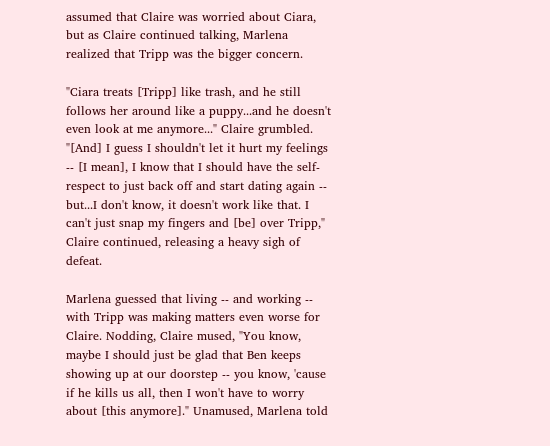assumed that Claire was worried about Ciara, but as Claire continued talking, Marlena realized that Tripp was the bigger concern.

"Ciara treats [Tripp] like trash, and he still follows her around like a puppy...and he doesn't even look at me anymore..." Claire grumbled. "[And] I guess I shouldn't let it hurt my feelings -- [I mean], I know that I should have the self-respect to just back off and start dating again -- but...I don't know, it doesn't work like that. I can't just snap my fingers and [be] over Tripp," Claire continued, releasing a heavy sigh of defeat.

Marlena guessed that living -- and working -- with Tripp was making matters even worse for Claire. Nodding, Claire mused, "You know, maybe I should just be glad that Ben keeps showing up at our doorstep -- you know, 'cause if he kills us all, then I won't have to worry about [this anymore]." Unamused, Marlena told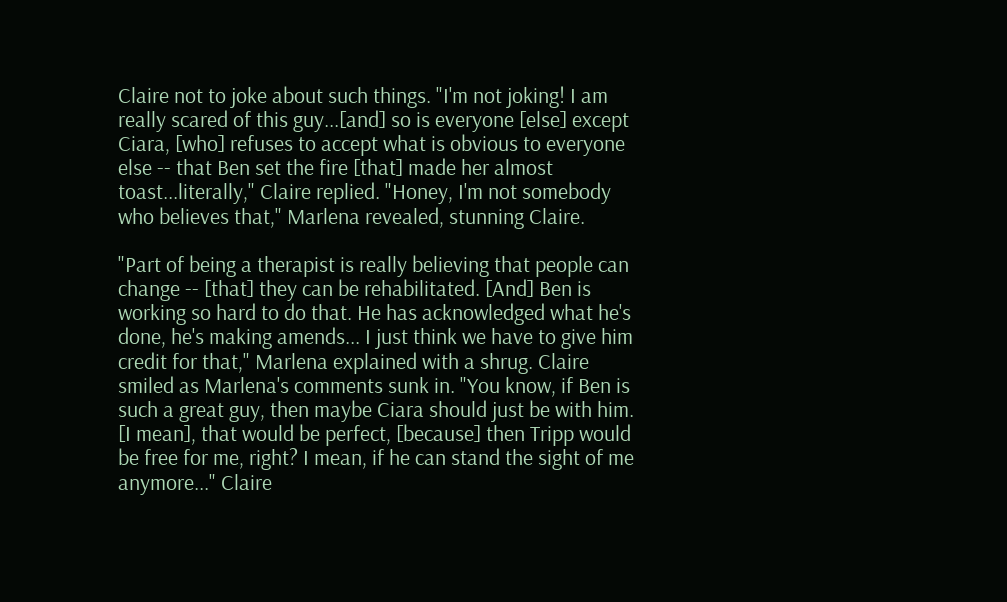Claire not to joke about such things. "I'm not joking! I am really scared of this guy...[and] so is everyone [else] except Ciara, [who] refuses to accept what is obvious to everyone else -- that Ben set the fire [that] made her almost toast...literally," Claire replied. "Honey, I'm not somebody who believes that," Marlena revealed, stunning Claire.

"Part of being a therapist is really believing that people can change -- [that] they can be rehabilitated. [And] Ben is working so hard to do that. He has acknowledged what he's done, he's making amends... I just think we have to give him credit for that," Marlena explained with a shrug. Claire smiled as Marlena's comments sunk in. "You know, if Ben is such a great guy, then maybe Ciara should just be with him. [I mean], that would be perfect, [because] then Tripp would be free for me, right? I mean, if he can stand the sight of me anymore..." Claire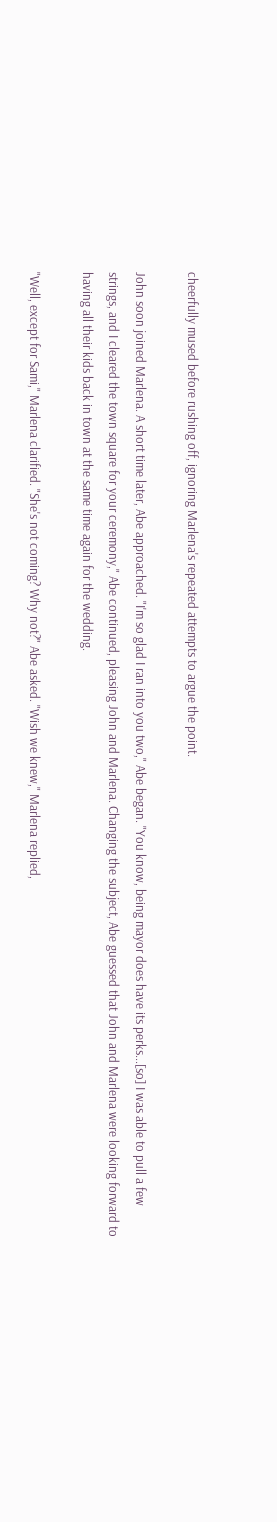cheerfully mused before rushing off, ignoring Marlena's repeated attempts to argue the point.

John soon joined Marlena. A short time later, Abe approached. "I'm so glad I ran into you two," Abe began. "You know, being mayor does have its perks...[so] I was able to pull a few strings, and I cleared the town square for your ceremony," Abe continued, pleasing John and Marlena. Changing the subject, Abe guessed that John and Marlena were looking forward to having all their kids back in town at the same time again for the wedding.

"Well, except for Sami," Marlena clarified. "She's not coming? Why not?" Abe asked. "Wish we knew," Marlena replied,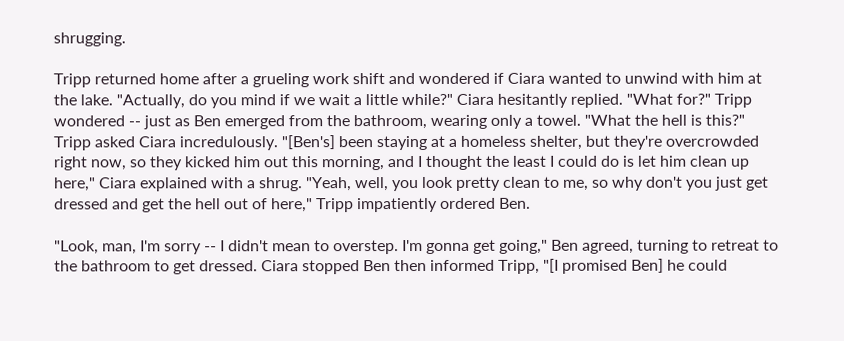shrugging.

Tripp returned home after a grueling work shift and wondered if Ciara wanted to unwind with him at the lake. "Actually, do you mind if we wait a little while?" Ciara hesitantly replied. "What for?" Tripp wondered -- just as Ben emerged from the bathroom, wearing only a towel. "What the hell is this?" Tripp asked Ciara incredulously. "[Ben's] been staying at a homeless shelter, but they're overcrowded right now, so they kicked him out this morning, and I thought the least I could do is let him clean up here," Ciara explained with a shrug. "Yeah, well, you look pretty clean to me, so why don't you just get dressed and get the hell out of here," Tripp impatiently ordered Ben.

"Look, man, I'm sorry -- I didn't mean to overstep. I'm gonna get going," Ben agreed, turning to retreat to the bathroom to get dressed. Ciara stopped Ben then informed Tripp, "[I promised Ben] he could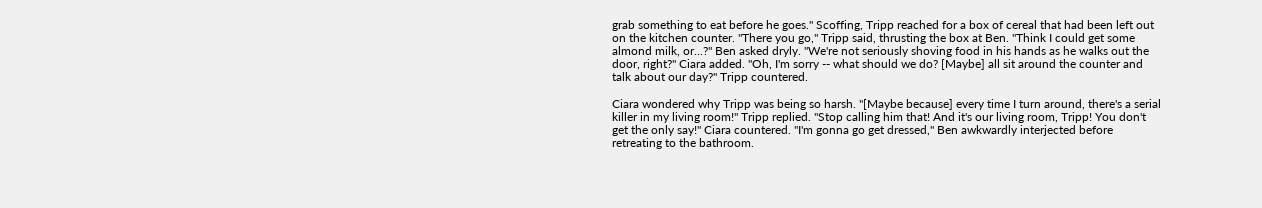grab something to eat before he goes." Scoffing, Tripp reached for a box of cereal that had been left out on the kitchen counter. "There you go," Tripp said, thrusting the box at Ben. "Think I could get some almond milk, or...?" Ben asked dryly. "We're not seriously shoving food in his hands as he walks out the door, right?" Ciara added. "Oh, I'm sorry -- what should we do? [Maybe] all sit around the counter and talk about our day?" Tripp countered.

Ciara wondered why Tripp was being so harsh. "[Maybe because] every time I turn around, there's a serial killer in my living room!" Tripp replied. "Stop calling him that! And it's our living room, Tripp! You don't get the only say!" Ciara countered. "I'm gonna go get dressed," Ben awkwardly interjected before retreating to the bathroom.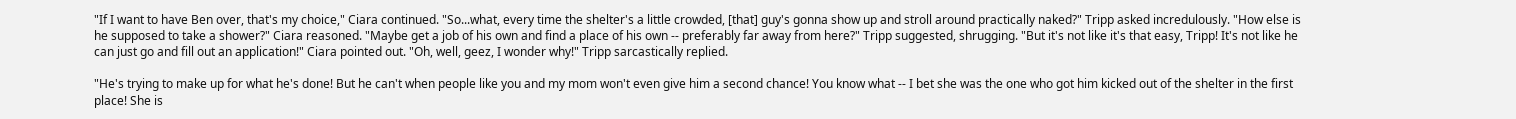"If I want to have Ben over, that's my choice," Ciara continued. "So...what, every time the shelter's a little crowded, [that] guy's gonna show up and stroll around practically naked?" Tripp asked incredulously. "How else is he supposed to take a shower?" Ciara reasoned. "Maybe get a job of his own and find a place of his own -- preferably far away from here?" Tripp suggested, shrugging. "But it's not like it's that easy, Tripp! It's not like he can just go and fill out an application!" Ciara pointed out. "Oh, well, geez, I wonder why!" Tripp sarcastically replied.

"He's trying to make up for what he's done! But he can't when people like you and my mom won't even give him a second chance! You know what -- I bet she was the one who got him kicked out of the shelter in the first place! She is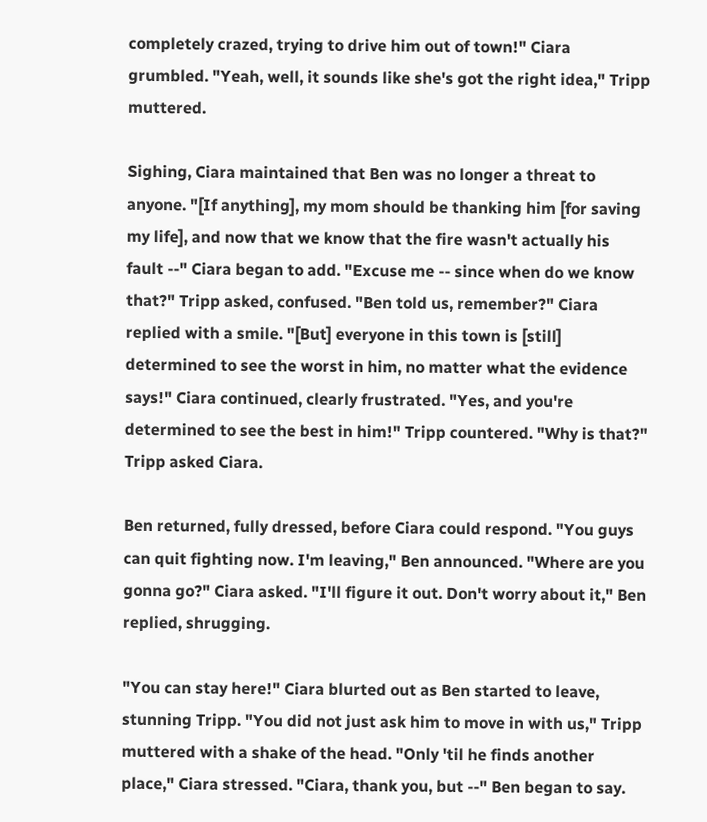completely crazed, trying to drive him out of town!" Ciara grumbled. "Yeah, well, it sounds like she's got the right idea," Tripp muttered.

Sighing, Ciara maintained that Ben was no longer a threat to anyone. "[If anything], my mom should be thanking him [for saving my life], and now that we know that the fire wasn't actually his fault --" Ciara began to add. "Excuse me -- since when do we know that?" Tripp asked, confused. "Ben told us, remember?" Ciara replied with a smile. "[But] everyone in this town is [still] determined to see the worst in him, no matter what the evidence says!" Ciara continued, clearly frustrated. "Yes, and you're determined to see the best in him!" Tripp countered. "Why is that?" Tripp asked Ciara.

Ben returned, fully dressed, before Ciara could respond. "You guys can quit fighting now. I'm leaving," Ben announced. "Where are you gonna go?" Ciara asked. "I'll figure it out. Don't worry about it," Ben replied, shrugging.

"You can stay here!" Ciara blurted out as Ben started to leave, stunning Tripp. "You did not just ask him to move in with us," Tripp muttered with a shake of the head. "Only 'til he finds another place," Ciara stressed. "Ciara, thank you, but --" Ben began to say.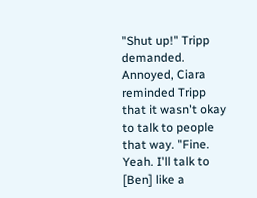"Shut up!" Tripp demanded. Annoyed, Ciara reminded Tripp that it wasn't okay to talk to people that way. "Fine. Yeah. I'll talk to [Ben] like a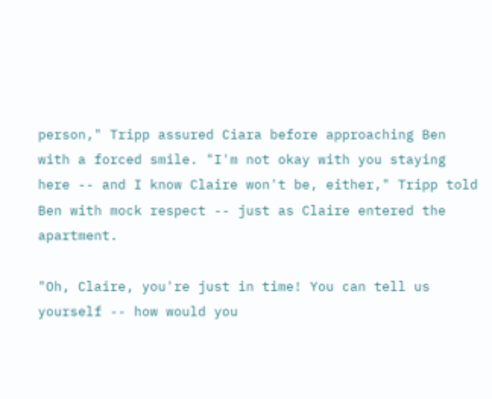person," Tripp assured Ciara before approaching Ben with a forced smile. "I'm not okay with you staying here -- and I know Claire won't be, either," Tripp told Ben with mock respect -- just as Claire entered the apartment.

"Oh, Claire, you're just in time! You can tell us yourself -- how would you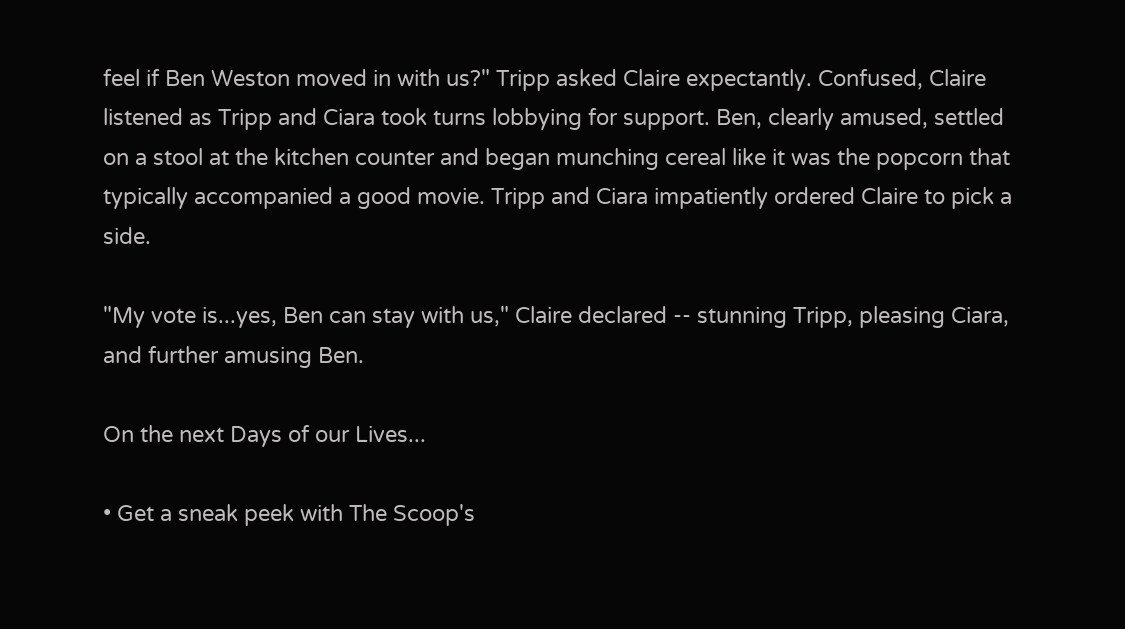feel if Ben Weston moved in with us?" Tripp asked Claire expectantly. Confused, Claire listened as Tripp and Ciara took turns lobbying for support. Ben, clearly amused, settled on a stool at the kitchen counter and began munching cereal like it was the popcorn that typically accompanied a good movie. Tripp and Ciara impatiently ordered Claire to pick a side.

"My vote is...yes, Ben can stay with us," Claire declared -- stunning Tripp, pleasing Ciara, and further amusing Ben.

On the next Days of our Lives...

• Get a sneak peek with The Scoop's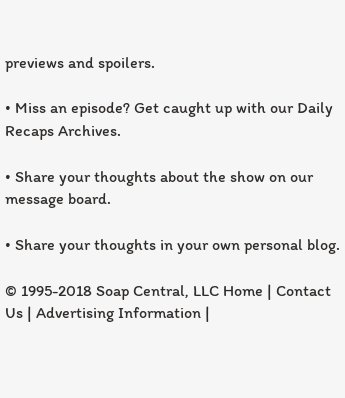previews and spoilers.

• Miss an episode? Get caught up with our Daily Recaps Archives.

• Share your thoughts about the show on our message board.

• Share your thoughts in your own personal blog.

© 1995-2018 Soap Central, LLC Home | Contact Us | Advertising Information |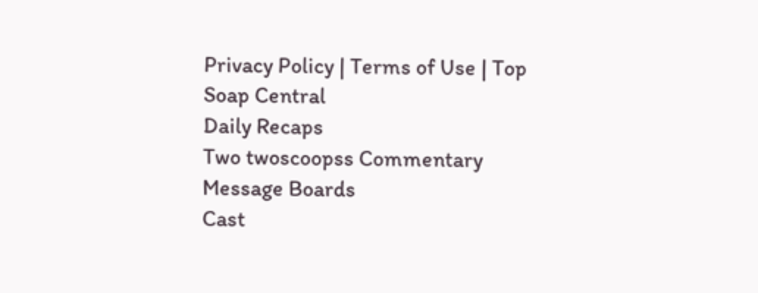Privacy Policy | Terms of Use | Top
Soap Central
Daily Recaps
Two twoscoopss Commentary
Message Boards
Cast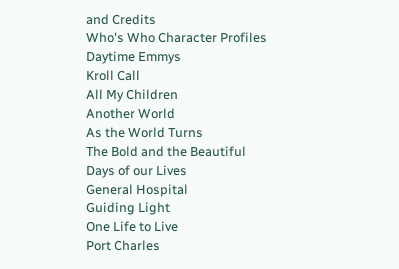and Credits
Who's Who Character Profiles
Daytime Emmys
Kroll Call
All My Children
Another World
As the World Turns
The Bold and the Beautiful
Days of our Lives
General Hospital
Guiding Light
One Life to Live
Port Charles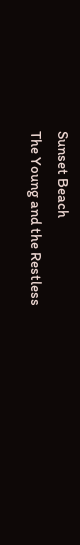Sunset Beach
The Young and the Restless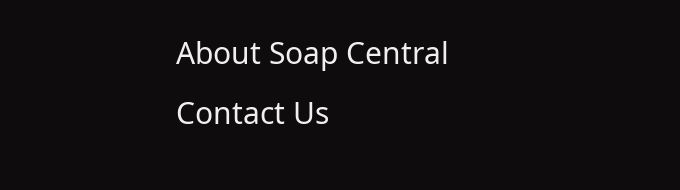About Soap Central
Contact Us